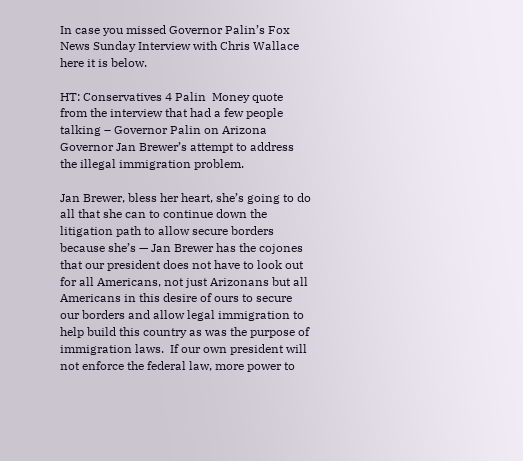In case you missed Governor Palin’s Fox News Sunday Interview with Chris Wallace here it is below.

HT: Conservatives 4 Palin  Money quote from the interview that had a few people talking – Governor Palin on Arizona Governor Jan Brewer’s attempt to address the illegal immigration problem.

Jan Brewer, bless her heart, she’s going to do all that she can to continue down the litigation path to allow secure borders because she’s — Jan Brewer has the cojones that our president does not have to look out for all Americans, not just Arizonans but all Americans in this desire of ours to secure our borders and allow legal immigration to help build this country as was the purpose of immigration laws.  If our own president will not enforce the federal law, more power to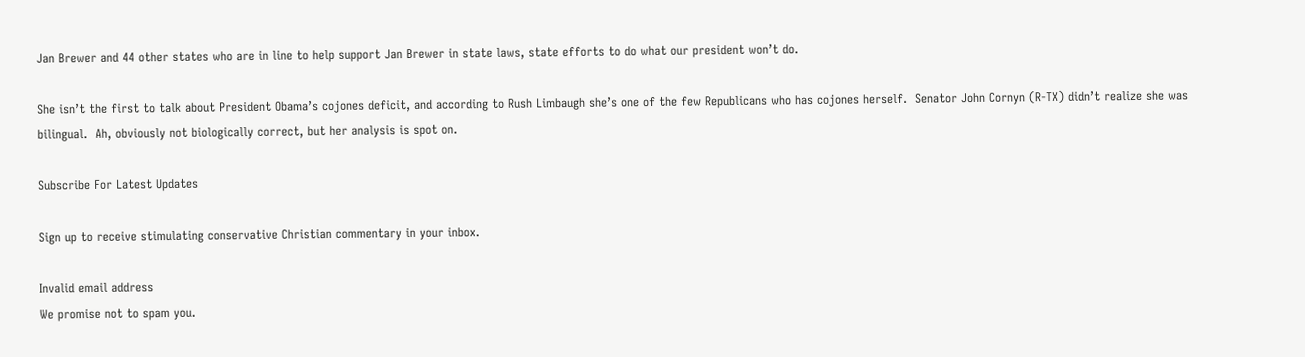Jan Brewer and 44 other states who are in line to help support Jan Brewer in state laws, state efforts to do what our president won’t do.

She isn’t the first to talk about President Obama’s cojones deficit, and according to Rush Limbaugh she’s one of the few Republicans who has cojones herself.  Senator John Cornyn (R-TX) didn’t realize she was bilingual.  Ah, obviously not biologically correct, but her analysis is spot on.

Subscribe For Latest Updates

Sign up to receive stimulating conservative Christian commentary in your inbox.

Invalid email address
We promise not to spam you.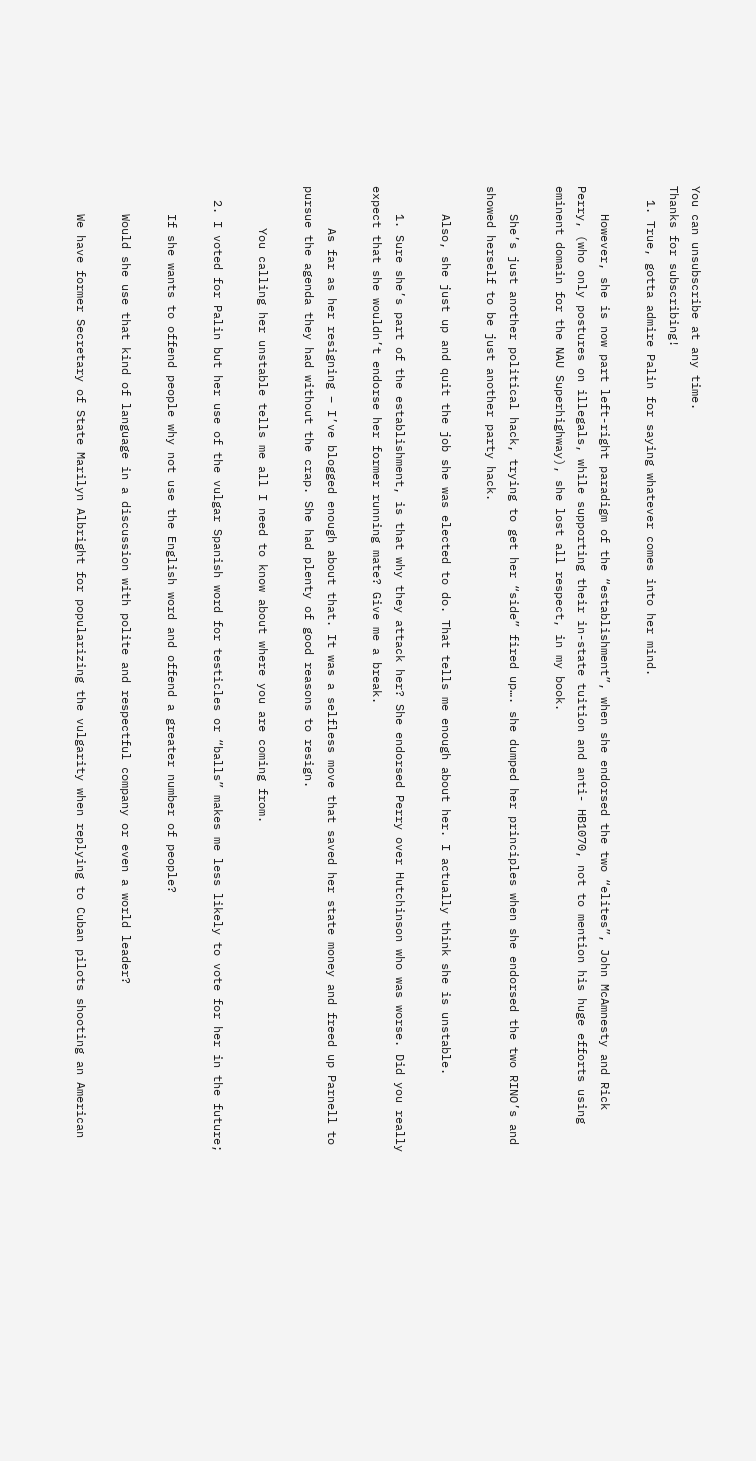You can unsubscribe at any time.
Thanks for subscribing!
  1. True, gotta admire Palin for saying whatever comes into her mind.

    However, she is now part left-right paradigm of the “establishment”, when she endorsed the two “elites”, John McAmnesty and Rick Perry, (who only postures on illegals, while supporting their in-state tuition and anti- HB1070, not to mention his huge efforts using eminent domain for the NAU Superhighway), she lost all respect, in my book.

    She’s just another political hack, trying to get her “side” fired up…. she dumped her principles when she endorsed the two RINO’s and showed herself to be just another party hack.

    Also, she just up and quit the job she was elected to do. That tells me enough about her. I actually think she is unstable.

    1. Sure she’s part of the establishment, is that why they attack her? She endorsed Perry over Hutchinson who was worse. Did you really expect that she wouldn’t endorse her former running mate? Give me a break.

      As far as her resigning – I’ve blogged enough about that. It was a selfless move that saved her state money and freed up Parnell to pursue the agenda they had without the crap. She had plenty of good reasons to resign.

      You calling her unstable tells me all I need to know about where you are coming from.

  2. I voted for Palin but her use of the vulgar Spanish word for testicles or “balls” makes me less likely to vote for her in the future;

    If she wants to offend people why not use the English word and offend a greater number of people?

    Would she use that kind of language in a discussion with polite and respectful company or even a world leader?

    We have former Secretary of State Marilyn Albright for popularizing the vulgarity when replying to Cuban pilots shooting an American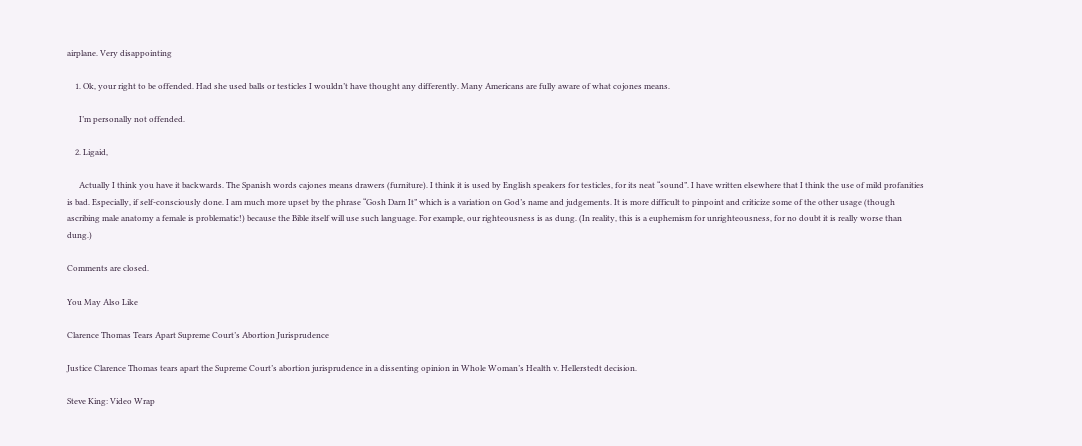airplane. Very disappointing

    1. Ok, your right to be offended. Had she used balls or testicles I wouldn’t have thought any differently. Many Americans are fully aware of what cojones means.

      I’m personally not offended.

    2. Ligaid,

      Actually I think you have it backwards. The Spanish words cajones means drawers (furniture). I think it is used by English speakers for testicles, for its neat “sound”. I have written elsewhere that I think the use of mild profanities is bad. Especially, if self-consciously done. I am much more upset by the phrase “Gosh Darn It” which is a variation on God’s name and judgements. It is more difficult to pinpoint and criticize some of the other usage (though ascribing male anatomy a female is problematic!) because the Bible itself will use such language. For example, our righteousness is as dung. (In reality, this is a euphemism for unrighteousness, for no doubt it is really worse than dung.)

Comments are closed.

You May Also Like

Clarence Thomas Tears Apart Supreme Court’s Abortion Jurisprudence

Justice Clarence Thomas tears apart the Supreme Court’s abortion jurisprudence in a dissenting opinion in Whole Woman’s Health v. Hellerstedt decision.

Steve King: Video Wrap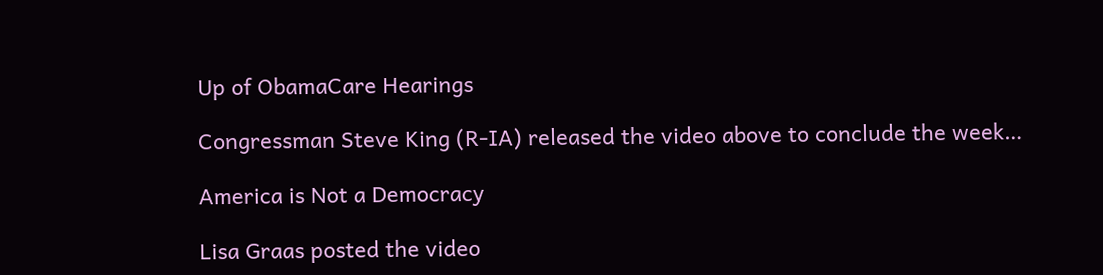Up of ObamaCare Hearings

Congressman Steve King (R-IA) released the video above to conclude the week…

America is Not a Democracy

Lisa Graas posted the video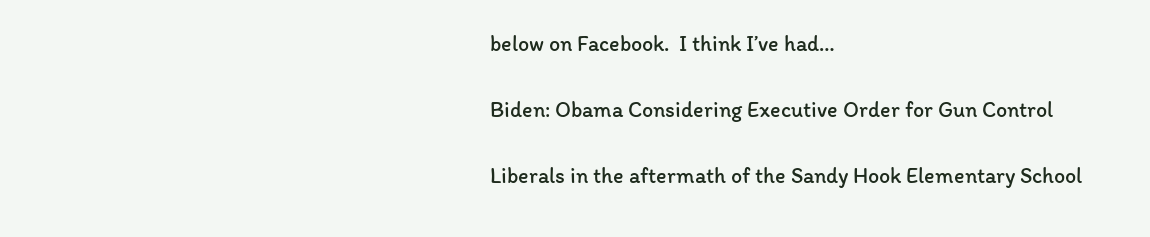below on Facebook.  I think I’ve had…

Biden: Obama Considering Executive Order for Gun Control

Liberals in the aftermath of the Sandy Hook Elementary School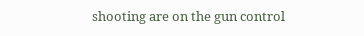shooting are on the gun control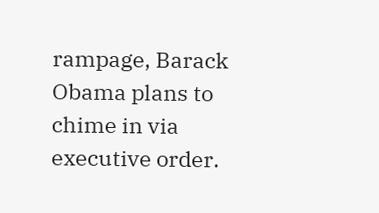rampage, Barack Obama plans to chime in via executive order.